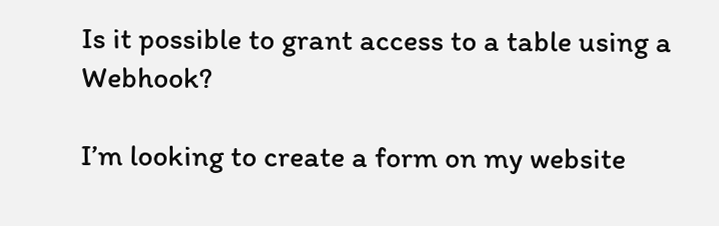Is it possible to grant access to a table using a Webhook?

I’m looking to create a form on my website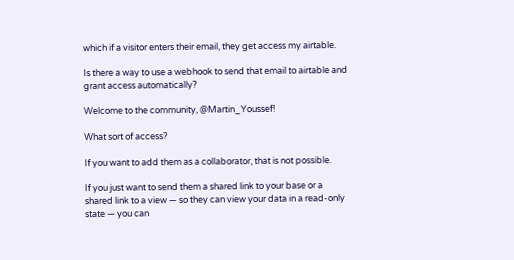which if a visitor enters their email, they get access my airtable.

Is there a way to use a webhook to send that email to airtable and grant access automatically?

Welcome to the community, @Martin_Youssef!

What sort of access?

If you want to add them as a collaborator, that is not possible.

If you just want to send them a shared link to your base or a shared link to a view — so they can view your data in a read-only state — you can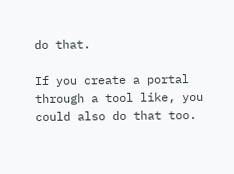do that.

If you create a portal through a tool like, you could also do that too.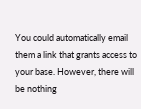You could automatically email them a link that grants access to your base. However, there will be nothing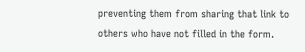preventing them from sharing that link to others who have not filled in the form.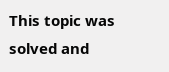This topic was solved and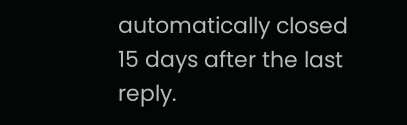automatically closed 15 days after the last reply.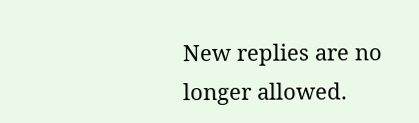New replies are no longer allowed.